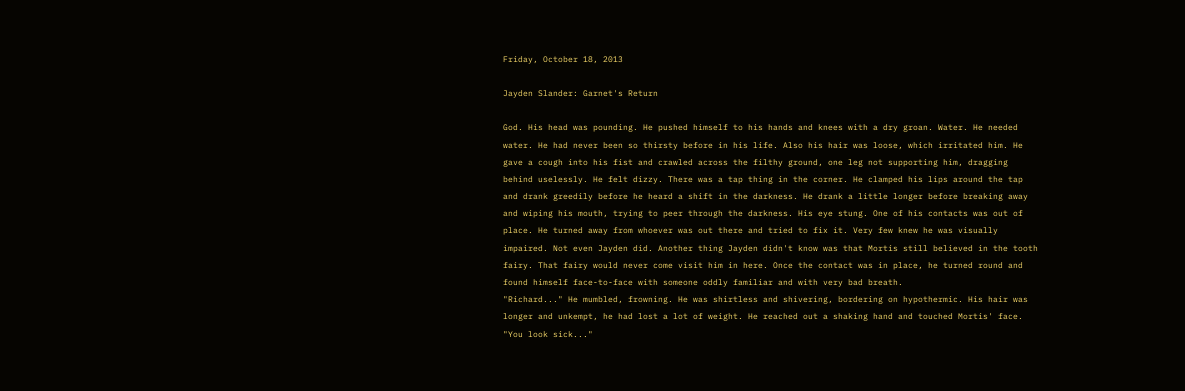Friday, October 18, 2013

Jayden Slander: Garnet's Return

God. His head was pounding. He pushed himself to his hands and knees with a dry groan. Water. He needed water. He had never been so thirsty before in his life. Also his hair was loose, which irritated him. He gave a cough into his fist and crawled across the filthy ground, one leg not supporting him, dragging behind uselessly. He felt dizzy. There was a tap thing in the corner. He clamped his lips around the tap and drank greedily before he heard a shift in the darkness. He drank a little longer before breaking away and wiping his mouth, trying to peer through the darkness. His eye stung. One of his contacts was out of place. He turned away from whoever was out there and tried to fix it. Very few knew he was visually impaired. Not even Jayden did. Another thing Jayden didn't know was that Mortis still believed in the tooth fairy. That fairy would never come visit him in here. Once the contact was in place, he turned round and found himself face-to-face with someone oddly familiar and with very bad breath.
"Richard..." He mumbled, frowning. He was shirtless and shivering, bordering on hypothermic. His hair was longer and unkempt, he had lost a lot of weight. He reached out a shaking hand and touched Mortis' face.
"You look sick..."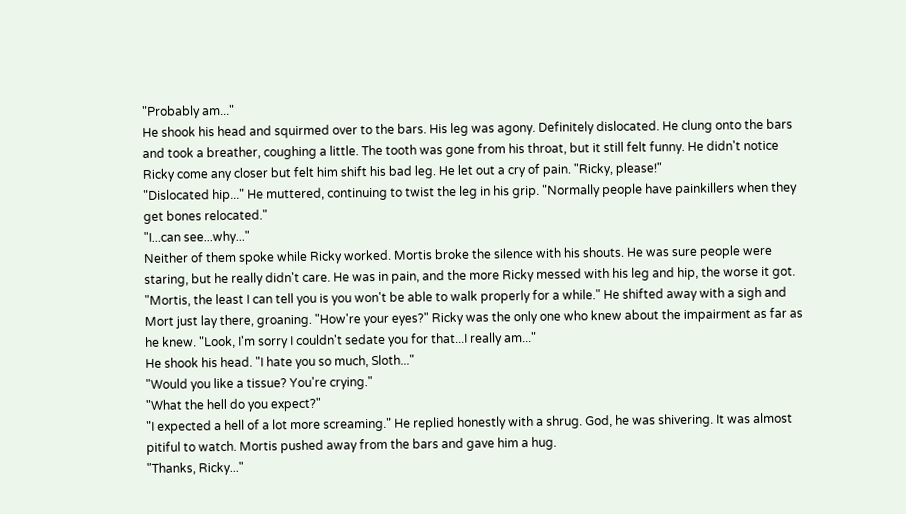"Probably am..."
He shook his head and squirmed over to the bars. His leg was agony. Definitely dislocated. He clung onto the bars and took a breather, coughing a little. The tooth was gone from his throat, but it still felt funny. He didn't notice Ricky come any closer but felt him shift his bad leg. He let out a cry of pain. "Ricky, please!"
"Dislocated hip..." He muttered, continuing to twist the leg in his grip. "Normally people have painkillers when they get bones relocated."
"I...can see...why..."
Neither of them spoke while Ricky worked. Mortis broke the silence with his shouts. He was sure people were staring, but he really didn't care. He was in pain, and the more Ricky messed with his leg and hip, the worse it got. "Mortis, the least I can tell you is you won't be able to walk properly for a while." He shifted away with a sigh and Mort just lay there, groaning. "How're your eyes?" Ricky was the only one who knew about the impairment as far as he knew. "Look, I'm sorry I couldn't sedate you for that...I really am..."
He shook his head. "I hate you so much, Sloth..."
"Would you like a tissue? You're crying."
"What the hell do you expect?"
"I expected a hell of a lot more screaming." He replied honestly with a shrug. God, he was shivering. It was almost pitiful to watch. Mortis pushed away from the bars and gave him a hug.
"Thanks, Ricky..."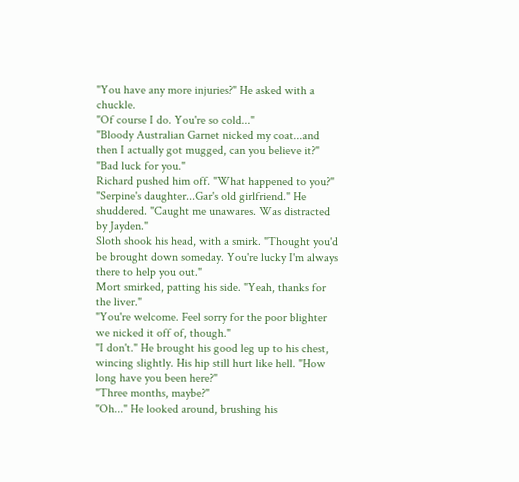"You have any more injuries?" He asked with a chuckle.
"Of course I do. You're so cold..."
"Bloody Australian Garnet nicked my coat...and then I actually got mugged, can you believe it?"
"Bad luck for you."
Richard pushed him off. "What happened to you?"
"Serpine's daughter...Gar's old girlfriend." He shuddered. "Caught me unawares. Was distracted by Jayden."
Sloth shook his head, with a smirk. "Thought you'd be brought down someday. You're lucky I'm always there to help you out."
Mort smirked, patting his side. "Yeah, thanks for the liver."
"You're welcome. Feel sorry for the poor blighter we nicked it off of, though."
"I don't." He brought his good leg up to his chest, wincing slightly. His hip still hurt like hell. "How long have you been here?"
"Three months, maybe?"
"Oh..." He looked around, brushing his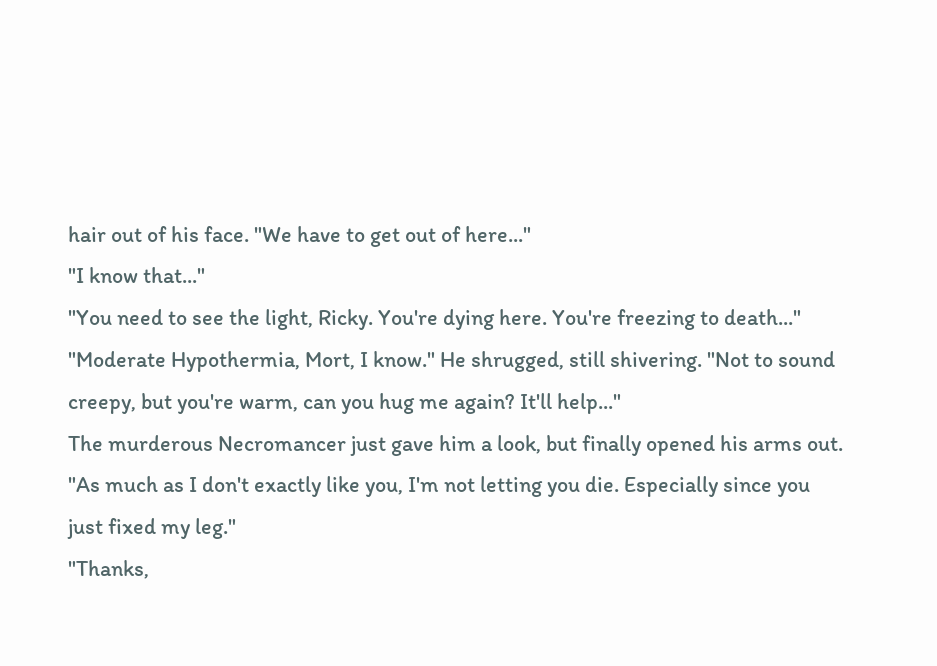hair out of his face. "We have to get out of here..."
"I know that..."
"You need to see the light, Ricky. You're dying here. You're freezing to death..."
"Moderate Hypothermia, Mort, I know." He shrugged, still shivering. "Not to sound creepy, but you're warm, can you hug me again? It'll help..."
The murderous Necromancer just gave him a look, but finally opened his arms out. "As much as I don't exactly like you, I'm not letting you die. Especially since you just fixed my leg."
"Thanks,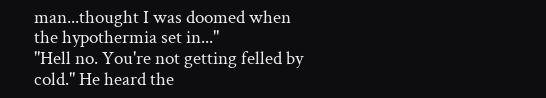man...thought I was doomed when the hypothermia set in..."
"Hell no. You're not getting felled by cold." He heard the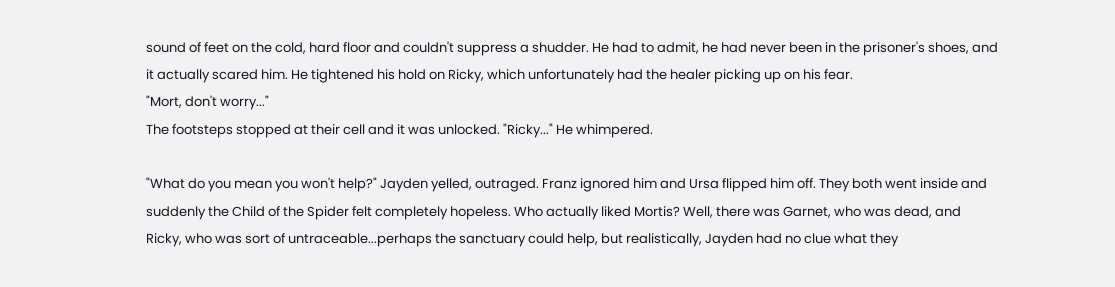sound of feet on the cold, hard floor and couldn't suppress a shudder. He had to admit, he had never been in the prisoner's shoes, and it actually scared him. He tightened his hold on Ricky, which unfortunately had the healer picking up on his fear.
"Mort, don't worry..."
The footsteps stopped at their cell and it was unlocked. "Ricky..." He whimpered.

"What do you mean you won't help?" Jayden yelled, outraged. Franz ignored him and Ursa flipped him off. They both went inside and suddenly the Child of the Spider felt completely hopeless. Who actually liked Mortis? Well, there was Garnet, who was dead, and Ricky, who was sort of untraceable...perhaps the sanctuary could help, but realistically, Jayden had no clue what they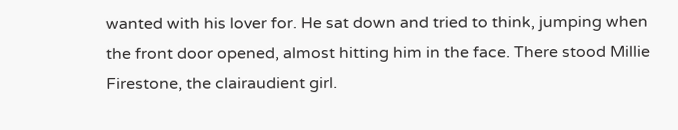wanted with his lover for. He sat down and tried to think, jumping when the front door opened, almost hitting him in the face. There stood Millie Firestone, the clairaudient girl.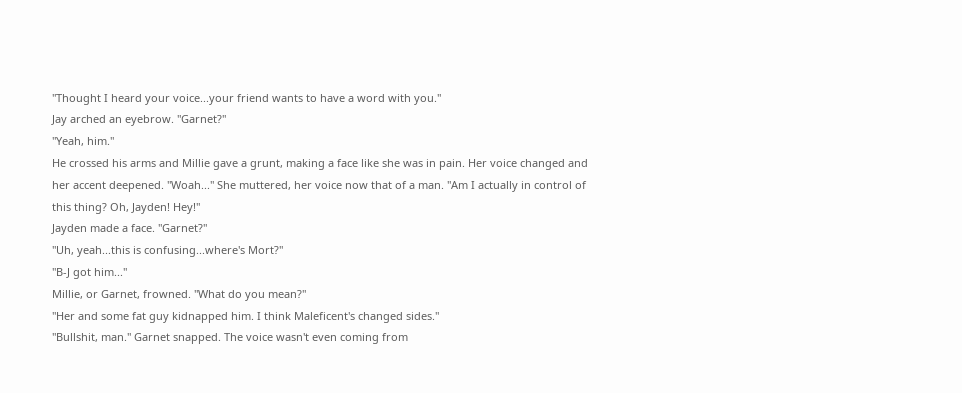"Thought I heard your voice...your friend wants to have a word with you."
Jay arched an eyebrow. "Garnet?"
"Yeah, him."
He crossed his arms and Millie gave a grunt, making a face like she was in pain. Her voice changed and her accent deepened. "Woah..." She muttered, her voice now that of a man. "Am I actually in control of this thing? Oh, Jayden! Hey!"
Jayden made a face. "Garnet?"
"Uh, yeah...this is confusing...where's Mort?"
"B-J got him..."
Millie, or Garnet, frowned. "What do you mean?"
"Her and some fat guy kidnapped him. I think Maleficent's changed sides."
"Bullshit, man." Garnet snapped. The voice wasn't even coming from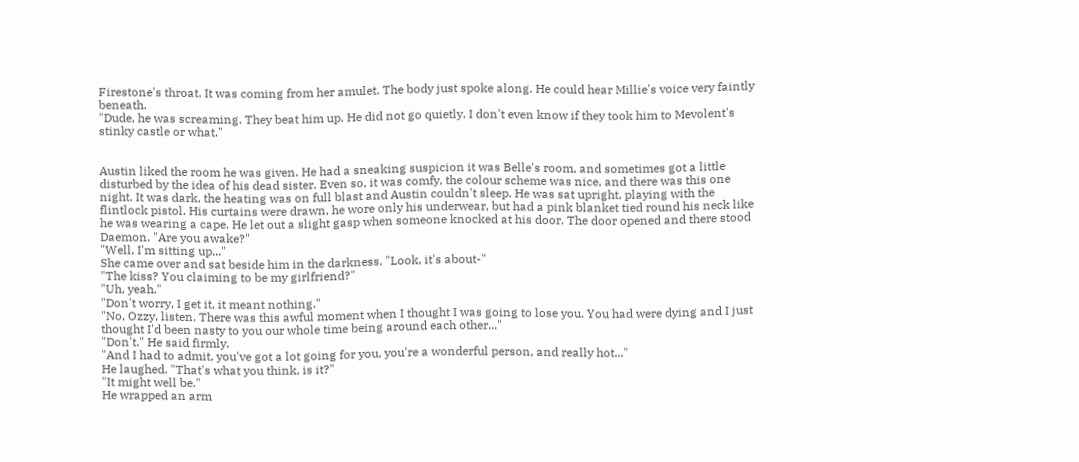Firestone's throat. It was coming from her amulet. The body just spoke along. He could hear Millie's voice very faintly beneath.
"Dude, he was screaming. They beat him up. He did not go quietly. I don't even know if they took him to Mevolent's stinky castle or what."


Austin liked the room he was given. He had a sneaking suspicion it was Belle's room, and sometimes got a little disturbed by the idea of his dead sister. Even so, it was comfy, the colour scheme was nice, and there was this one night. It was dark, the heating was on full blast and Austin couldn't sleep. He was sat upright, playing with the flintlock pistol. His curtains were drawn, he wore only his underwear, but had a pink blanket tied round his neck like he was wearing a cape. He let out a slight gasp when someone knocked at his door. The door opened and there stood Daemon. "Are you awake?"
"Well, I'm sitting up..."
She came over and sat beside him in the darkness. "Look, it's about-"
"The kiss? You claiming to be my girlfriend?"
"Uh, yeah."
"Don't worry, I get it, it meant nothing."
"No, Ozzy, listen. There was this awful moment when I thought I was going to lose you. You had were dying and I just thought I'd been nasty to you our whole time being around each other..."
"Don't." He said firmly.
"And I had to admit, you've got a lot going for you, you're a wonderful person, and really hot..."
He laughed. "That's what you think, is it?"
"It might well be."
He wrapped an arm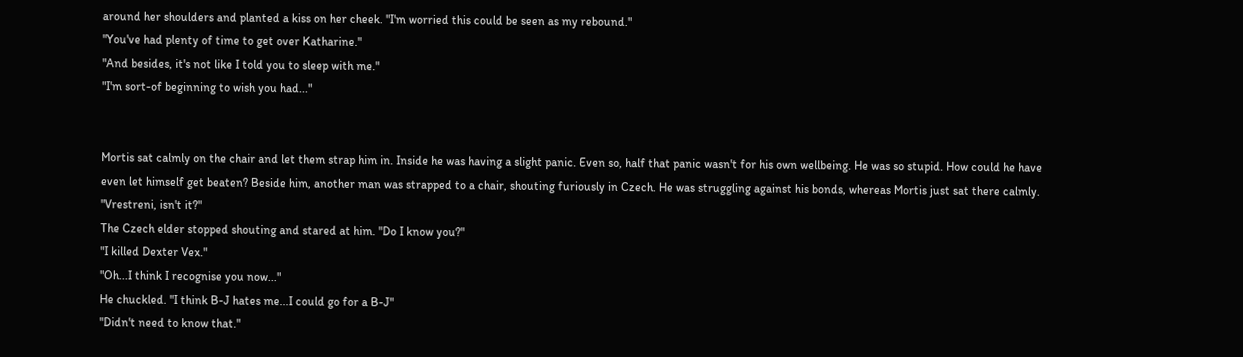around her shoulders and planted a kiss on her cheek. "I'm worried this could be seen as my rebound."
"You've had plenty of time to get over Katharine."
"And besides, it's not like I told you to sleep with me."
"I'm sort-of beginning to wish you had..."


Mortis sat calmly on the chair and let them strap him in. Inside he was having a slight panic. Even so, half that panic wasn't for his own wellbeing. He was so stupid. How could he have even let himself get beaten? Beside him, another man was strapped to a chair, shouting furiously in Czech. He was struggling against his bonds, whereas Mortis just sat there calmly. "Vrestreni, isn't it?"
The Czech elder stopped shouting and stared at him. "Do I know you?"
"I killed Dexter Vex."
"Oh...I think I recognise you now..."
He chuckled. "I think B-J hates me...I could go for a B-J"
"Didn't need to know that."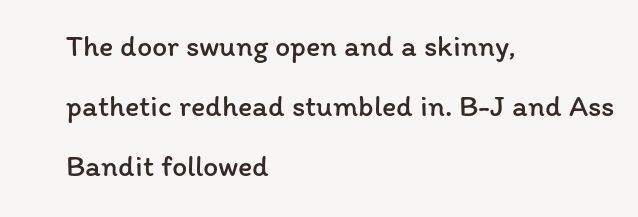The door swung open and a skinny, pathetic redhead stumbled in. B-J and Ass Bandit followed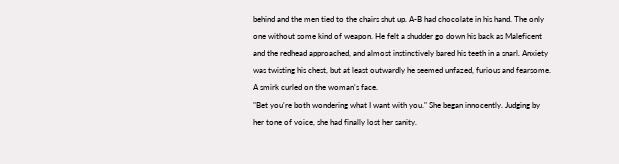behind and the men tied to the chairs shut up. A-B had chocolate in his hand. The only one without some kind of weapon. He felt a shudder go down his back as Maleficent and the redhead approached, and almost instinctively bared his teeth in a snarl. Anxiety was twisting his chest, but at least outwardly he seemed unfazed, furious and fearsome. A smirk curled on the woman's face.
"Bet you're both wondering what I want with you." She began innocently. Judging by her tone of voice, she had finally lost her sanity.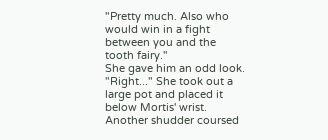"Pretty much. Also who would win in a fight between you and the tooth fairy."
She gave him an odd look. "Right..." She took out a large pot and placed it below Mortis' wrist. Another shudder coursed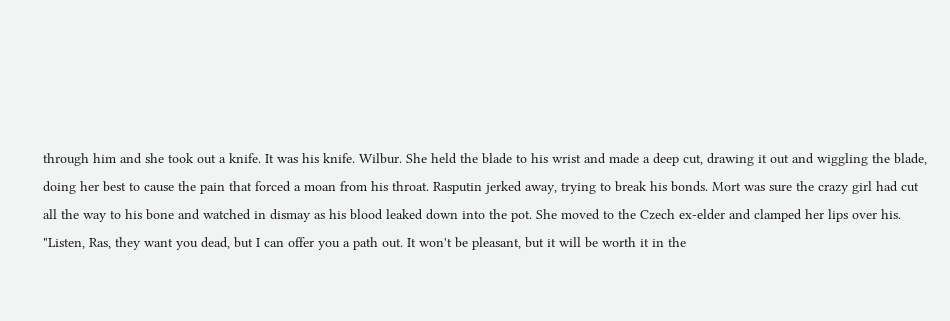through him and she took out a knife. It was his knife. Wilbur. She held the blade to his wrist and made a deep cut, drawing it out and wiggling the blade, doing her best to cause the pain that forced a moan from his throat. Rasputin jerked away, trying to break his bonds. Mort was sure the crazy girl had cut all the way to his bone and watched in dismay as his blood leaked down into the pot. She moved to the Czech ex-elder and clamped her lips over his.
"Listen, Ras, they want you dead, but I can offer you a path out. It won't be pleasant, but it will be worth it in the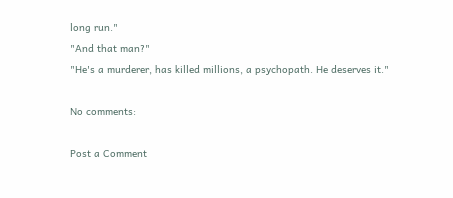long run."
"And that man?"
"He's a murderer, has killed millions, a psychopath. He deserves it."

No comments:

Post a Comment